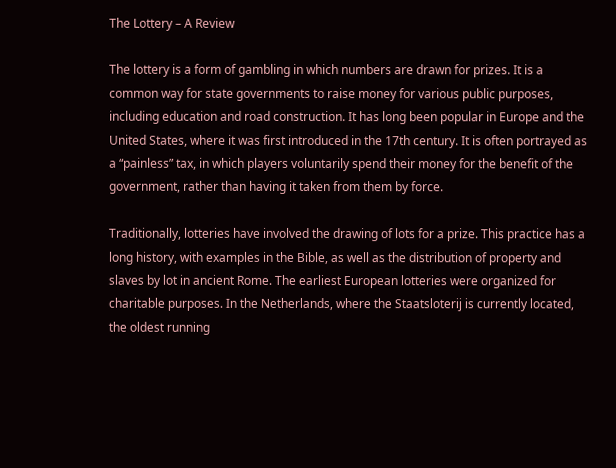The Lottery – A Review

The lottery is a form of gambling in which numbers are drawn for prizes. It is a common way for state governments to raise money for various public purposes, including education and road construction. It has long been popular in Europe and the United States, where it was first introduced in the 17th century. It is often portrayed as a “painless” tax, in which players voluntarily spend their money for the benefit of the government, rather than having it taken from them by force.

Traditionally, lotteries have involved the drawing of lots for a prize. This practice has a long history, with examples in the Bible, as well as the distribution of property and slaves by lot in ancient Rome. The earliest European lotteries were organized for charitable purposes. In the Netherlands, where the Staatsloterij is currently located, the oldest running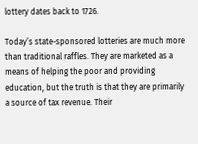lottery dates back to 1726.

Today’s state-sponsored lotteries are much more than traditional raffles. They are marketed as a means of helping the poor and providing education, but the truth is that they are primarily a source of tax revenue. Their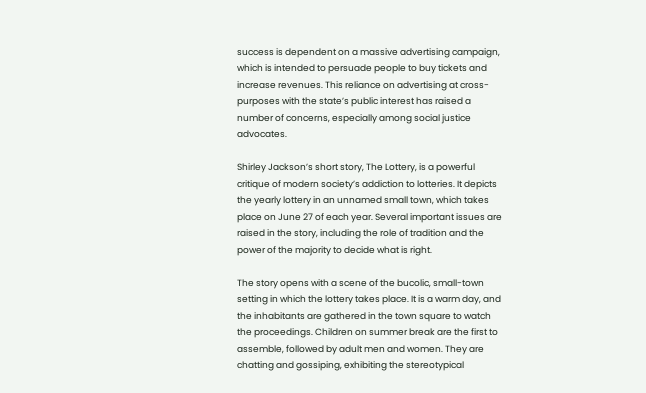success is dependent on a massive advertising campaign, which is intended to persuade people to buy tickets and increase revenues. This reliance on advertising at cross-purposes with the state’s public interest has raised a number of concerns, especially among social justice advocates.

Shirley Jackson’s short story, The Lottery, is a powerful critique of modern society’s addiction to lotteries. It depicts the yearly lottery in an unnamed small town, which takes place on June 27 of each year. Several important issues are raised in the story, including the role of tradition and the power of the majority to decide what is right.

The story opens with a scene of the bucolic, small-town setting in which the lottery takes place. It is a warm day, and the inhabitants are gathered in the town square to watch the proceedings. Children on summer break are the first to assemble, followed by adult men and women. They are chatting and gossiping, exhibiting the stereotypical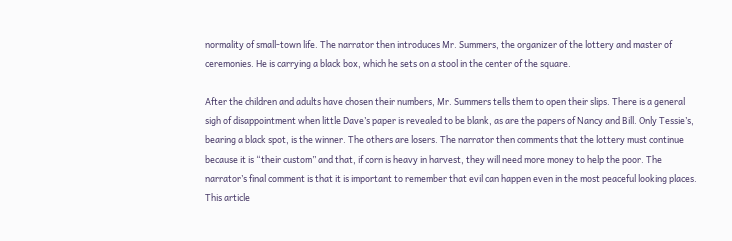normality of small-town life. The narrator then introduces Mr. Summers, the organizer of the lottery and master of ceremonies. He is carrying a black box, which he sets on a stool in the center of the square.

After the children and adults have chosen their numbers, Mr. Summers tells them to open their slips. There is a general sigh of disappointment when little Dave’s paper is revealed to be blank, as are the papers of Nancy and Bill. Only Tessie’s, bearing a black spot, is the winner. The others are losers. The narrator then comments that the lottery must continue because it is “their custom” and that, if corn is heavy in harvest, they will need more money to help the poor. The narrator’s final comment is that it is important to remember that evil can happen even in the most peaceful looking places. This article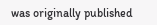was originally published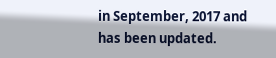in September, 2017 and has been updated.